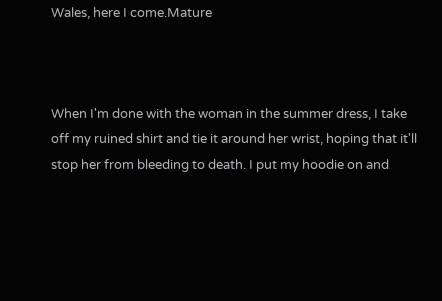Wales, here I come.Mature



When I'm done with the woman in the summer dress, I take off my ruined shirt and tie it around her wrist, hoping that it'll stop her from bleeding to death. I put my hoodie on and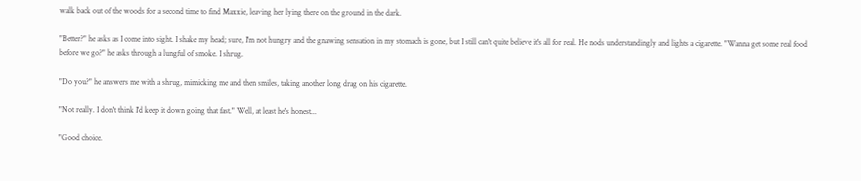walk back out of the woods for a second time to find Maxxie, leaving her lying there on the ground in the dark.

"Better?" he asks as I come into sight. I shake my head; sure, I'm not hungry and the gnawing sensation in my stomach is gone, but I still can't quite believe it's all for real. He nods understandingly and lights a cigarette. "Wanna get some real food before we go?" he asks through a lungful of smoke. I shrug.

"Do you?" he answers me with a shrug, mimicking me and then smiles, taking another long drag on his cigarette.

"Not really. I don't think I'd keep it down going that fast." Well, at least he's honest...

"Good choice.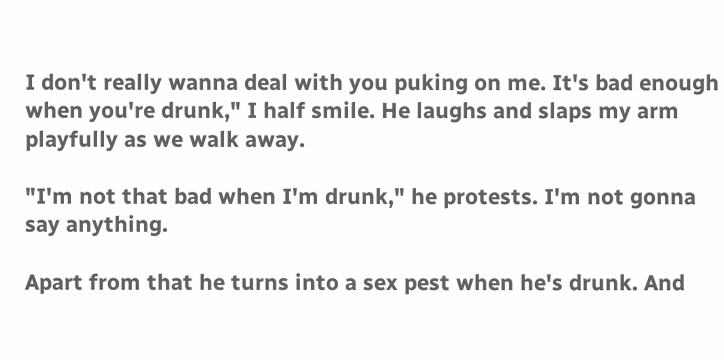I don't really wanna deal with you puking on me. It's bad enough when you're drunk," I half smile. He laughs and slaps my arm playfully as we walk away.

"I'm not that bad when I'm drunk," he protests. I'm not gonna say anything.

Apart from that he turns into a sex pest when he's drunk. And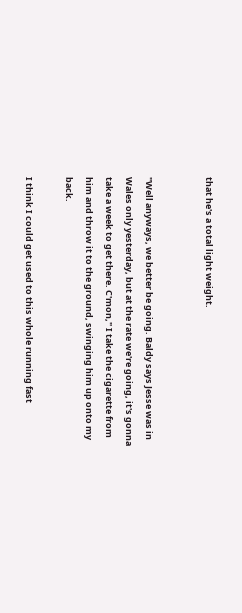that he's a total light weight.


"Well anyways, we better be going. Baldy says Jesse was in Wales only yesterday, but at the rate we're going, it's gonna take a week to get there. C'mon," I take the cigarette from him and throw it to the ground, swinging him up onto my back.

I think I could get used to this whole running fast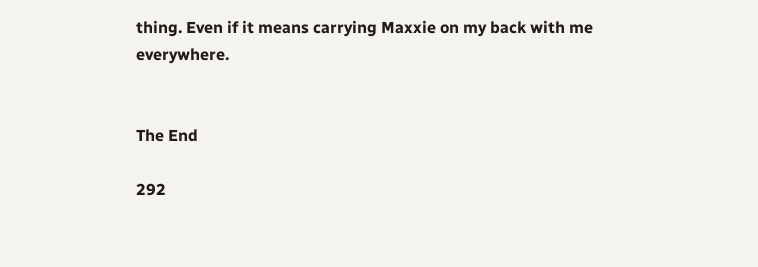thing. Even if it means carrying Maxxie on my back with me everywhere.


The End

292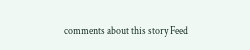comments about this story Feed